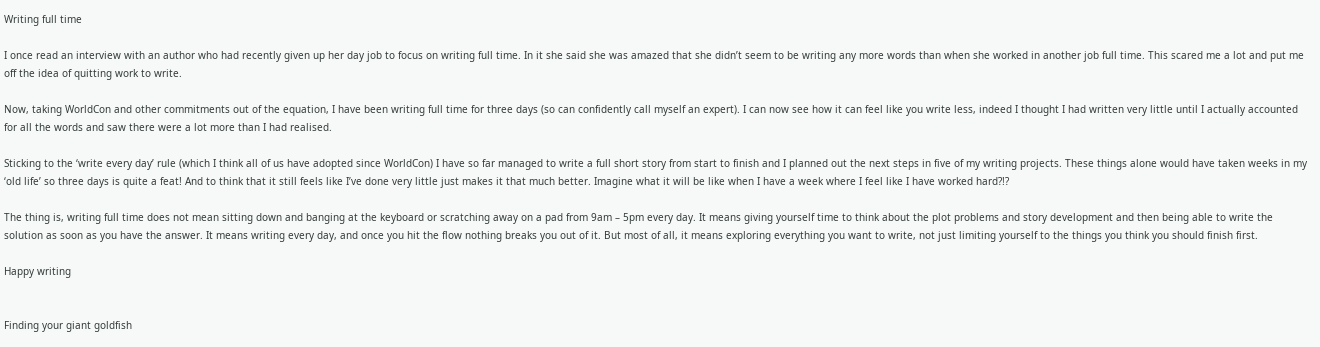Writing full time

I once read an interview with an author who had recently given up her day job to focus on writing full time. In it she said she was amazed that she didn’t seem to be writing any more words than when she worked in another job full time. This scared me a lot and put me off the idea of quitting work to write.

Now, taking WorldCon and other commitments out of the equation, I have been writing full time for three days (so can confidently call myself an expert). I can now see how it can feel like you write less, indeed I thought I had written very little until I actually accounted for all the words and saw there were a lot more than I had realised.

Sticking to the ‘write every day’ rule (which I think all of us have adopted since WorldCon) I have so far managed to write a full short story from start to finish and I planned out the next steps in five of my writing projects. These things alone would have taken weeks in my ‘old life’ so three days is quite a feat! And to think that it still feels like I’ve done very little just makes it that much better. Imagine what it will be like when I have a week where I feel like I have worked hard?!?

The thing is, writing full time does not mean sitting down and banging at the keyboard or scratching away on a pad from 9am – 5pm every day. It means giving yourself time to think about the plot problems and story development and then being able to write the solution as soon as you have the answer. It means writing every day, and once you hit the flow nothing breaks you out of it. But most of all, it means exploring everything you want to write, not just limiting yourself to the things you think you should finish first.

Happy writing


Finding your giant goldfish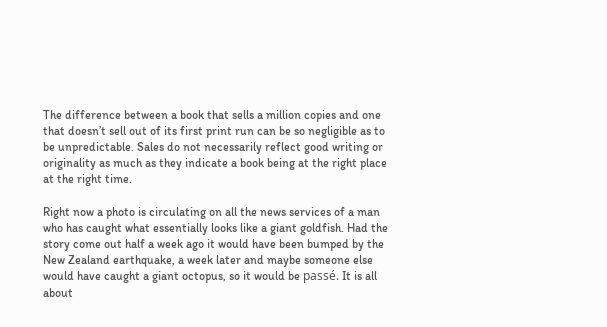The difference between a book that sells a million copies and one that doesn’t sell out of its first print run can be so negligible as to be unpredictable. Sales do not necessarily reflect good writing or originality as much as they indicate a book being at the right place at the right time.

Right now a photo is circulating on all the news services of a man who has caught what essentially looks like a giant goldfish. Had the story come out half a week ago it would have been bumped by the New Zealand earthquake, a week later and maybe someone else would have caught a giant octopus, so it would be passé. It is all about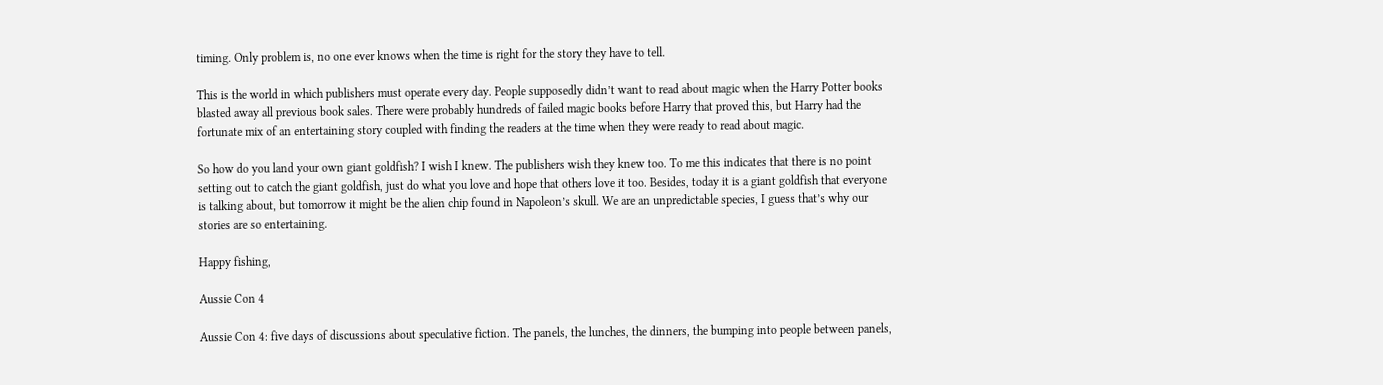timing. Only problem is, no one ever knows when the time is right for the story they have to tell.

This is the world in which publishers must operate every day. People supposedly didn’t want to read about magic when the Harry Potter books blasted away all previous book sales. There were probably hundreds of failed magic books before Harry that proved this, but Harry had the fortunate mix of an entertaining story coupled with finding the readers at the time when they were ready to read about magic.

So how do you land your own giant goldfish? I wish I knew. The publishers wish they knew too. To me this indicates that there is no point setting out to catch the giant goldfish, just do what you love and hope that others love it too. Besides, today it is a giant goldfish that everyone is talking about, but tomorrow it might be the alien chip found in Napoleon’s skull. We are an unpredictable species, I guess that’s why our stories are so entertaining.

Happy fishing,

Aussie Con 4

Aussie Con 4: five days of discussions about speculative fiction. The panels, the lunches, the dinners, the bumping into people between panels,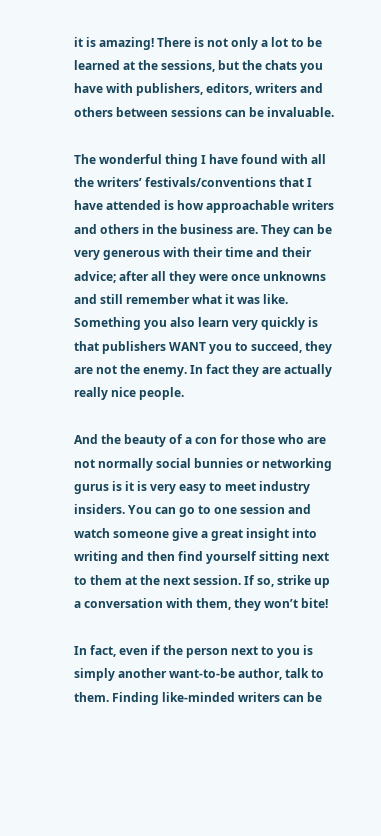it is amazing! There is not only a lot to be learned at the sessions, but the chats you have with publishers, editors, writers and others between sessions can be invaluable.

The wonderful thing I have found with all the writers’ festivals/conventions that I have attended is how approachable writers and others in the business are. They can be very generous with their time and their advice; after all they were once unknowns and still remember what it was like. Something you also learn very quickly is that publishers WANT you to succeed, they are not the enemy. In fact they are actually really nice people.

And the beauty of a con for those who are not normally social bunnies or networking gurus is it is very easy to meet industry insiders. You can go to one session and watch someone give a great insight into writing and then find yourself sitting next to them at the next session. If so, strike up a conversation with them, they won’t bite!

In fact, even if the person next to you is simply another want-to-be author, talk to them. Finding like-minded writers can be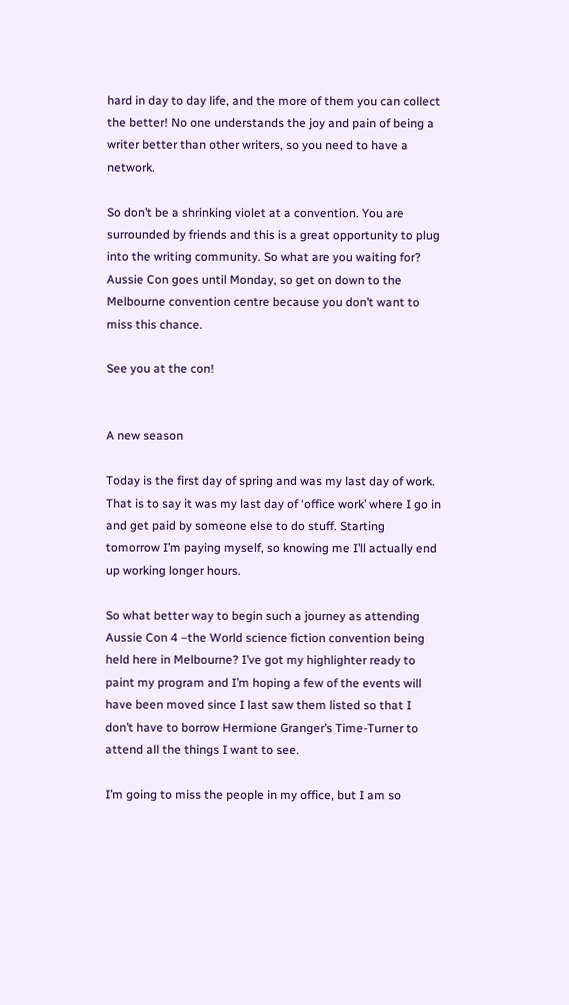hard in day to day life, and the more of them you can collect the better! No one understands the joy and pain of being a writer better than other writers, so you need to have a network.

So don’t be a shrinking violet at a convention. You are surrounded by friends and this is a great opportunity to plug into the writing community. So what are you waiting for? Aussie Con goes until Monday, so get on down to the Melbourne convention centre because you don’t want to miss this chance.

See you at the con!


A new season

Today is the first day of spring and was my last day of work. That is to say it was my last day of ‘office work’ where I go in and get paid by someone else to do stuff. Starting tomorrow I’m paying myself, so knowing me I’ll actually end up working longer hours.

So what better way to begin such a journey as attending Aussie Con 4 –the World science fiction convention being held here in Melbourne? I’ve got my highlighter ready to paint my program and I’m hoping a few of the events will have been moved since I last saw them listed so that I don’t have to borrow Hermione Granger’s Time-Turner to attend all the things I want to see.

I’m going to miss the people in my office, but I am so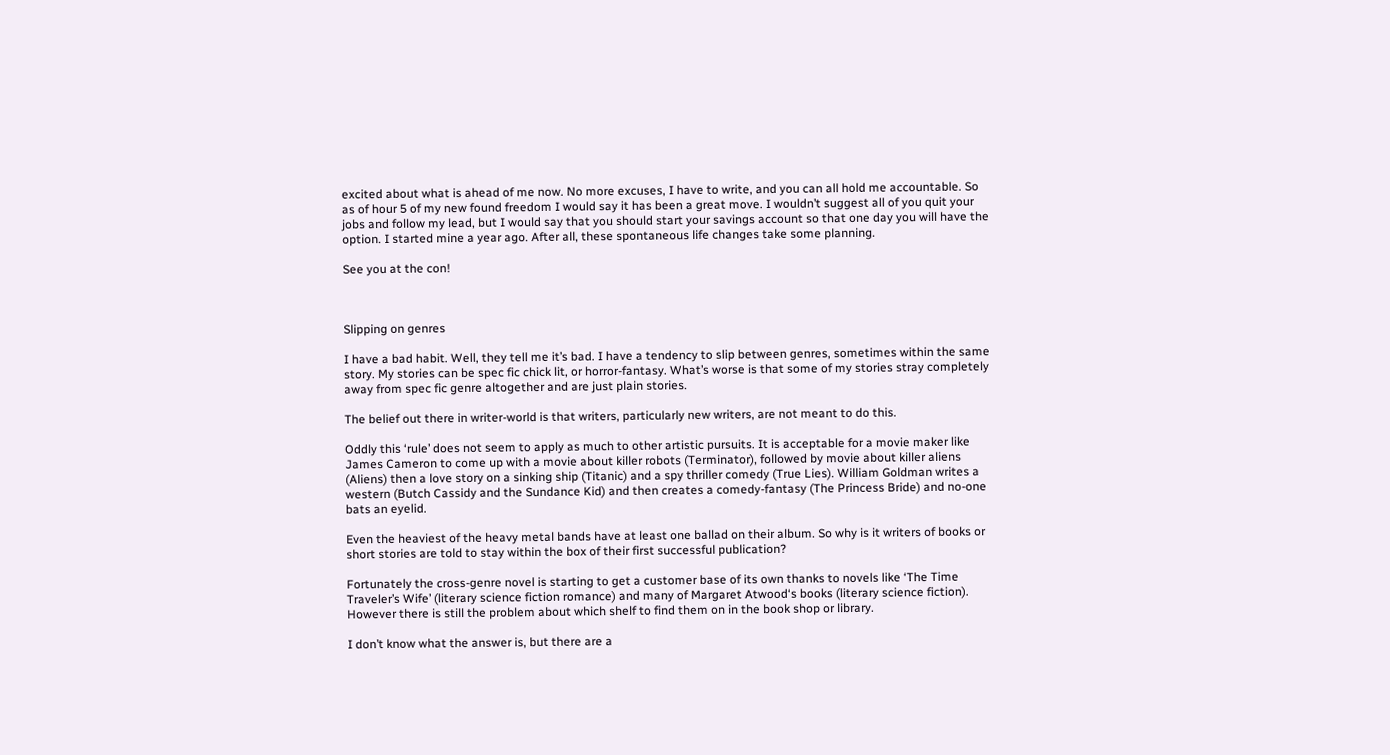excited about what is ahead of me now. No more excuses, I have to write, and you can all hold me accountable. So as of hour 5 of my new found freedom I would say it has been a great move. I wouldn’t suggest all of you quit your jobs and follow my lead, but I would say that you should start your savings account so that one day you will have the option. I started mine a year ago. After all, these spontaneous life changes take some planning.

See you at the con!



Slipping on genres

I have a bad habit. Well, they tell me it’s bad. I have a tendency to slip between genres, sometimes within the same story. My stories can be spec fic chick lit, or horror-fantasy. What’s worse is that some of my stories stray completely away from spec fic genre altogether and are just plain stories.

The belief out there in writer-world is that writers, particularly new writers, are not meant to do this.

Oddly this ‘rule’ does not seem to apply as much to other artistic pursuits. It is acceptable for a movie maker like James Cameron to come up with a movie about killer robots (Terminator), followed by movie about killer aliens (Aliens) then a love story on a sinking ship (Titanic) and a spy thriller comedy (True Lies). William Goldman writes a western (Butch Cassidy and the Sundance Kid) and then creates a comedy-fantasy (The Princess Bride) and no-one bats an eyelid.

Even the heaviest of the heavy metal bands have at least one ballad on their album. So why is it writers of books or short stories are told to stay within the box of their first successful publication?

Fortunately the cross-genre novel is starting to get a customer base of its own thanks to novels like ‘The Time Traveler’s Wife’ (literary science fiction romance) and many of Margaret Atwood‘s books (literary science fiction). However there is still the problem about which shelf to find them on in the book shop or library.

I don’t know what the answer is, but there are a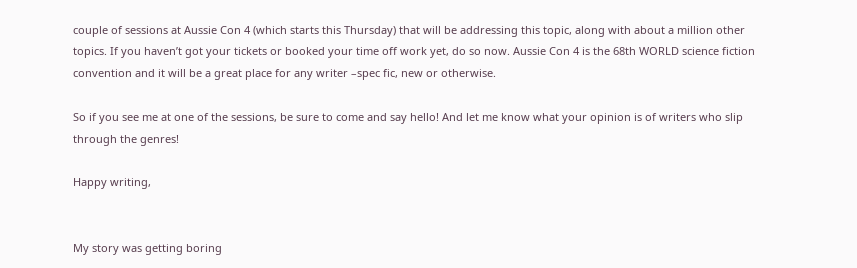couple of sessions at Aussie Con 4 (which starts this Thursday) that will be addressing this topic, along with about a million other topics. If you haven’t got your tickets or booked your time off work yet, do so now. Aussie Con 4 is the 68th WORLD science fiction convention and it will be a great place for any writer –spec fic, new or otherwise.

So if you see me at one of the sessions, be sure to come and say hello! And let me know what your opinion is of writers who slip through the genres!

Happy writing,


My story was getting boring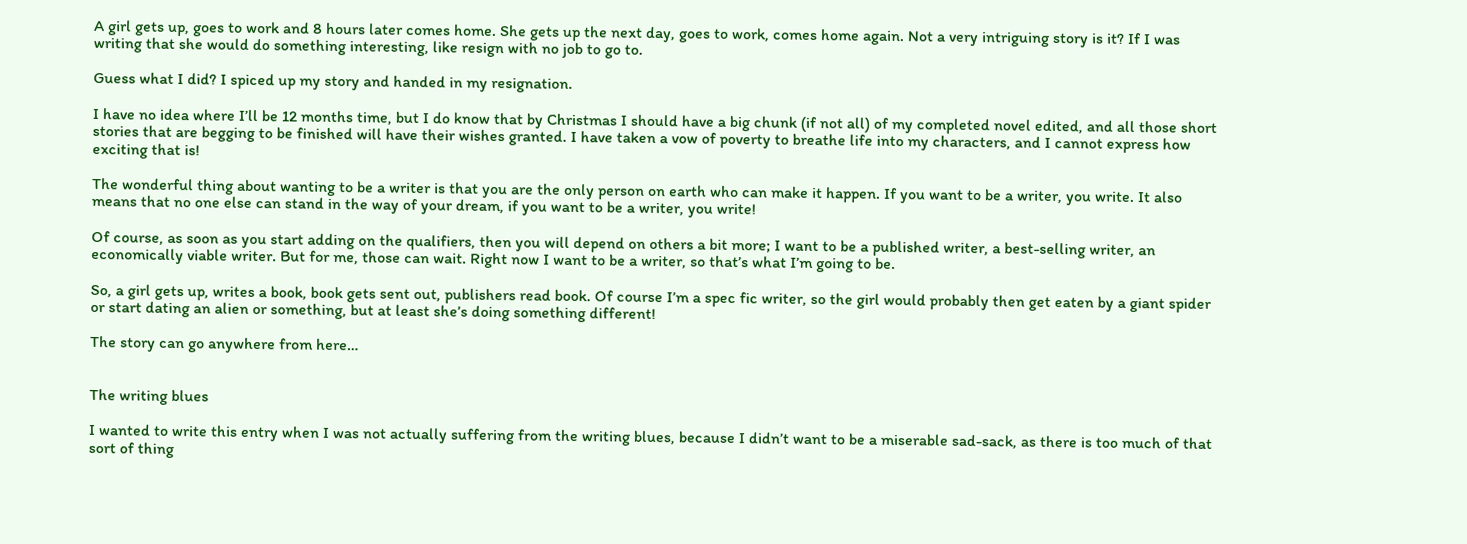A girl gets up, goes to work and 8 hours later comes home. She gets up the next day, goes to work, comes home again. Not a very intriguing story is it? If I was writing that she would do something interesting, like resign with no job to go to.

Guess what I did? I spiced up my story and handed in my resignation.

I have no idea where I’ll be 12 months time, but I do know that by Christmas I should have a big chunk (if not all) of my completed novel edited, and all those short stories that are begging to be finished will have their wishes granted. I have taken a vow of poverty to breathe life into my characters, and I cannot express how exciting that is!

The wonderful thing about wanting to be a writer is that you are the only person on earth who can make it happen. If you want to be a writer, you write. It also means that no one else can stand in the way of your dream, if you want to be a writer, you write!

Of course, as soon as you start adding on the qualifiers, then you will depend on others a bit more; I want to be a published writer, a best-selling writer, an economically viable writer. But for me, those can wait. Right now I want to be a writer, so that’s what I’m going to be.

So, a girl gets up, writes a book, book gets sent out, publishers read book. Of course I’m a spec fic writer, so the girl would probably then get eaten by a giant spider or start dating an alien or something, but at least she’s doing something different!

The story can go anywhere from here…


The writing blues

I wanted to write this entry when I was not actually suffering from the writing blues, because I didn’t want to be a miserable sad-sack, as there is too much of that sort of thing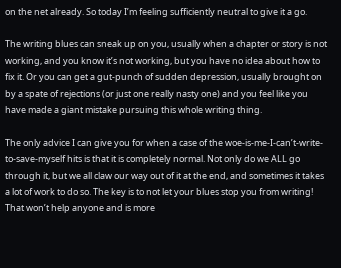on the net already. So today I’m feeling sufficiently neutral to give it a go.

The writing blues can sneak up on you, usually when a chapter or story is not working, and you know it’s not working, but you have no idea about how to fix it. Or you can get a gut-punch of sudden depression, usually brought on by a spate of rejections (or just one really nasty one) and you feel like you have made a giant mistake pursuing this whole writing thing.

The only advice I can give you for when a case of the woe-is-me-I-can’t-write-to-save-myself hits is that it is completely normal. Not only do we ALL go through it, but we all claw our way out of it at the end, and sometimes it takes a lot of work to do so. The key is to not let your blues stop you from writing! That won’t help anyone and is more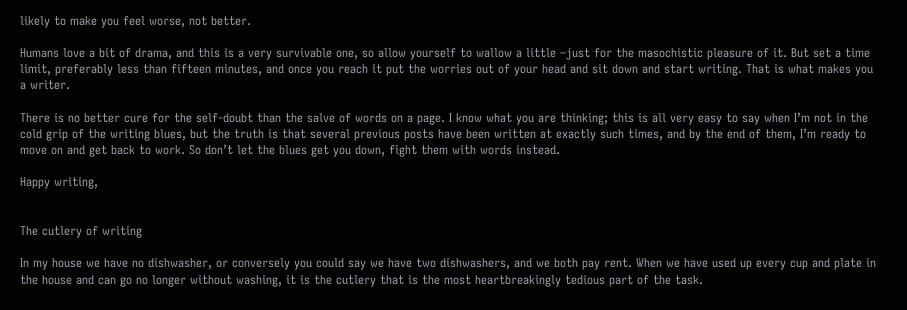likely to make you feel worse, not better.

Humans love a bit of drama, and this is a very survivable one, so allow yourself to wallow a little –just for the masochistic pleasure of it. But set a time limit, preferably less than fifteen minutes, and once you reach it put the worries out of your head and sit down and start writing. That is what makes you a writer.

There is no better cure for the self-doubt than the salve of words on a page. I know what you are thinking; this is all very easy to say when I’m not in the cold grip of the writing blues, but the truth is that several previous posts have been written at exactly such times, and by the end of them, I’m ready to move on and get back to work. So don’t let the blues get you down, fight them with words instead.

Happy writing,


The cutlery of writing

In my house we have no dishwasher, or conversely you could say we have two dishwashers, and we both pay rent. When we have used up every cup and plate in the house and can go no longer without washing, it is the cutlery that is the most heartbreakingly tedious part of the task.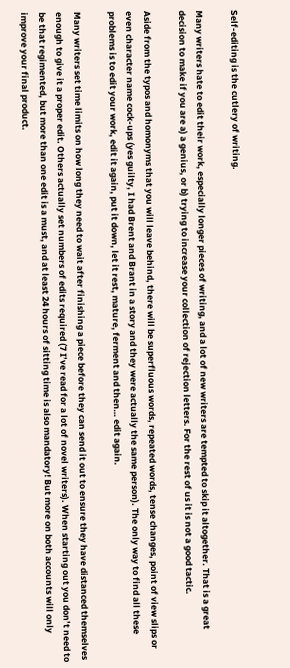Self-editing is the cutlery of writing.

Many writers hate to edit their work, especially longer pieces of writing, and a lot of new writers are tempted to skip it altogether. That is a great decision to make if you are a) a genius, or b) trying to increase your collection of rejection letters. For the rest of us it is not a good tactic.

Aside from the typos and homonyms that you will leave behind, there will be superfluous words, repeated words, tense changes, point of view slips or even character name cock-ups (yes guilty, I had Brent and Brant in a story and they were actually the same person). The only way to find all these problems is to edit your work, edit it again, put it down, let it rest, mature, ferment and then… edit again.

Many writers set time limits on how long they need to wait after finishing a piece before they can send it out to ensure they have distanced themselves enough to give it a proper edit. Others actually set numbers of edits required (7 I’ve read for a lot of novel writers). When starting out you don’t need to be that regimented, but more than one edit is a must, and at least 24 hours of sitting time is also mandatory! But more on both accounts will only improve your final product.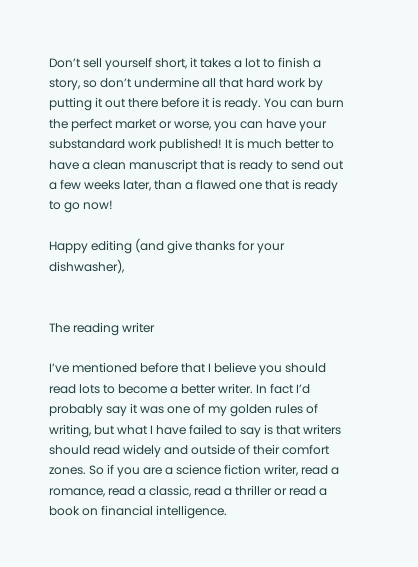Don’t sell yourself short, it takes a lot to finish a story, so don’t undermine all that hard work by putting it out there before it is ready. You can burn the perfect market or worse, you can have your substandard work published! It is much better to have a clean manuscript that is ready to send out a few weeks later, than a flawed one that is ready to go now!

Happy editing (and give thanks for your dishwasher),


The reading writer

I’ve mentioned before that I believe you should read lots to become a better writer. In fact I’d probably say it was one of my golden rules of writing, but what I have failed to say is that writers should read widely and outside of their comfort zones. So if you are a science fiction writer, read a romance, read a classic, read a thriller or read a book on financial intelligence.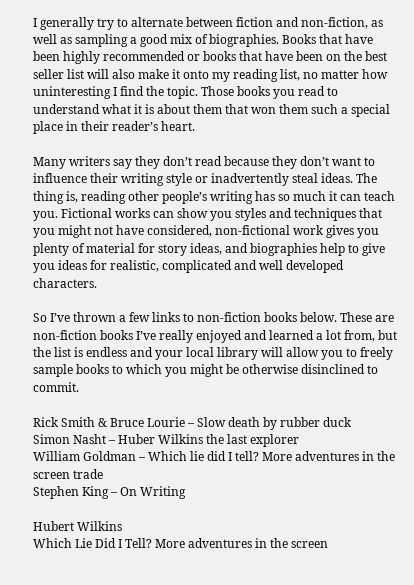I generally try to alternate between fiction and non-fiction, as well as sampling a good mix of biographies. Books that have been highly recommended or books that have been on the best seller list will also make it onto my reading list, no matter how uninteresting I find the topic. Those books you read to understand what it is about them that won them such a special place in their reader’s heart.

Many writers say they don’t read because they don’t want to influence their writing style or inadvertently steal ideas. The thing is, reading other people’s writing has so much it can teach you. Fictional works can show you styles and techniques that you might not have considered, non-fictional work gives you plenty of material for story ideas, and biographies help to give you ideas for realistic, complicated and well developed characters.

So I’ve thrown a few links to non-fiction books below. These are non-fiction books I’ve really enjoyed and learned a lot from, but the list is endless and your local library will allow you to freely sample books to which you might be otherwise disinclined to commit.

Rick Smith & Bruce Lourie – Slow death by rubber duck
Simon Nasht – Huber Wilkins the last explorer
William Goldman – Which lie did I tell? More adventures in the screen trade
Stephen King – On Writing

Hubert Wilkins
Which Lie Did I Tell? More adventures in the screen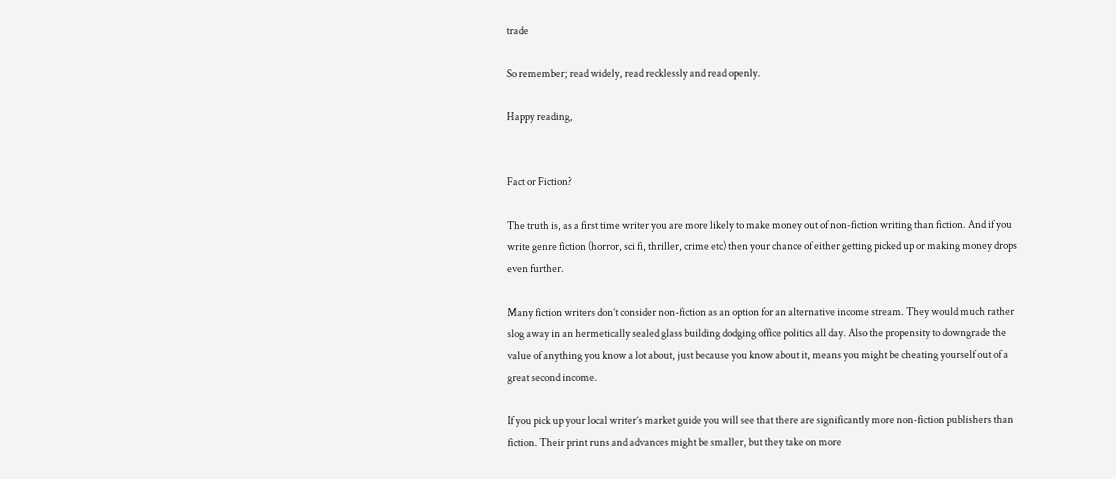trade

So remember; read widely, read recklessly and read openly.

Happy reading,


Fact or Fiction?

The truth is, as a first time writer you are more likely to make money out of non-fiction writing than fiction. And if you write genre fiction (horror, sci fi, thriller, crime etc) then your chance of either getting picked up or making money drops even further.

Many fiction writers don’t consider non-fiction as an option for an alternative income stream. They would much rather slog away in an hermetically sealed glass building dodging office politics all day. Also the propensity to downgrade the value of anything you know a lot about, just because you know about it, means you might be cheating yourself out of a great second income.

If you pick up your local writer’s market guide you will see that there are significantly more non-fiction publishers than fiction. Their print runs and advances might be smaller, but they take on more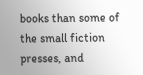books than some of the small fiction presses, and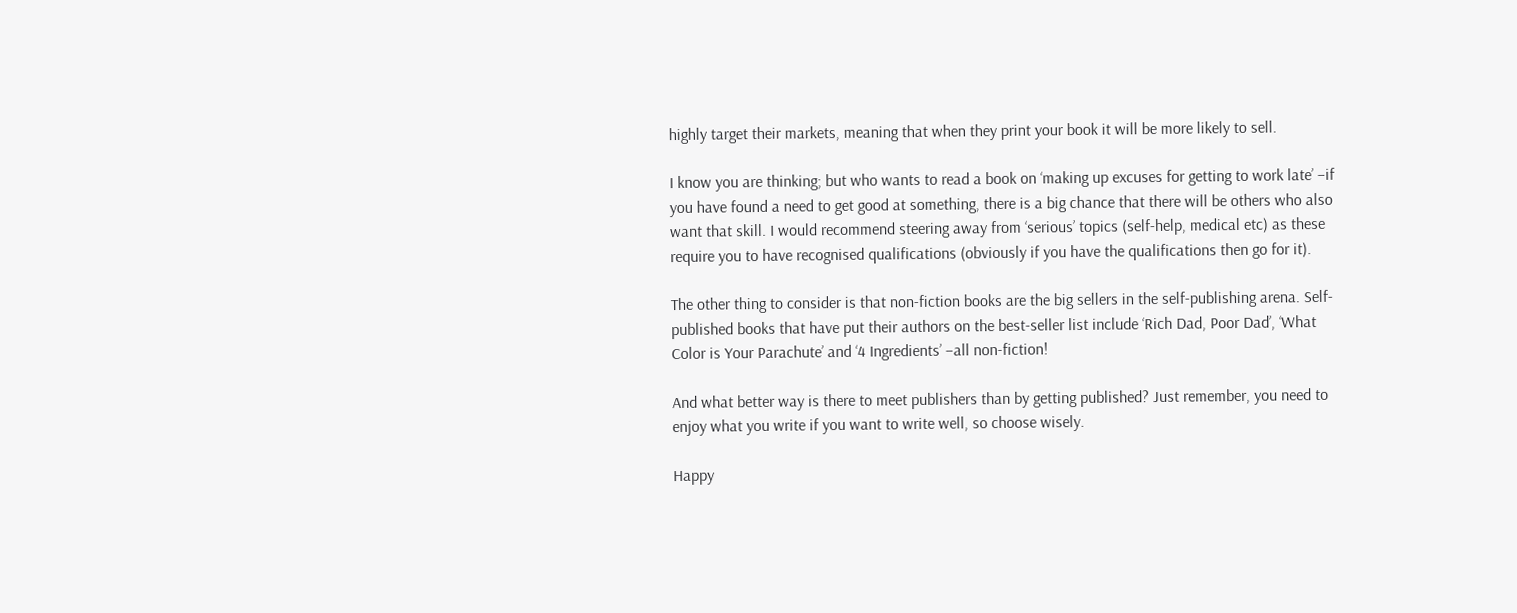highly target their markets, meaning that when they print your book it will be more likely to sell.

I know you are thinking; but who wants to read a book on ‘making up excuses for getting to work late’ –if you have found a need to get good at something, there is a big chance that there will be others who also want that skill. I would recommend steering away from ‘serious’ topics (self-help, medical etc) as these require you to have recognised qualifications (obviously if you have the qualifications then go for it).

The other thing to consider is that non-fiction books are the big sellers in the self-publishing arena. Self-published books that have put their authors on the best-seller list include ‘Rich Dad, Poor Dad’, ‘What Color is Your Parachute’ and ‘4 Ingredients’ –all non-fiction!

And what better way is there to meet publishers than by getting published? Just remember, you need to enjoy what you write if you want to write well, so choose wisely.

Happy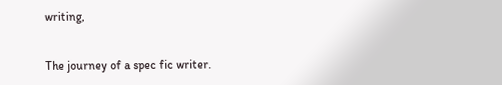writing,


The journey of a spec fic writer.